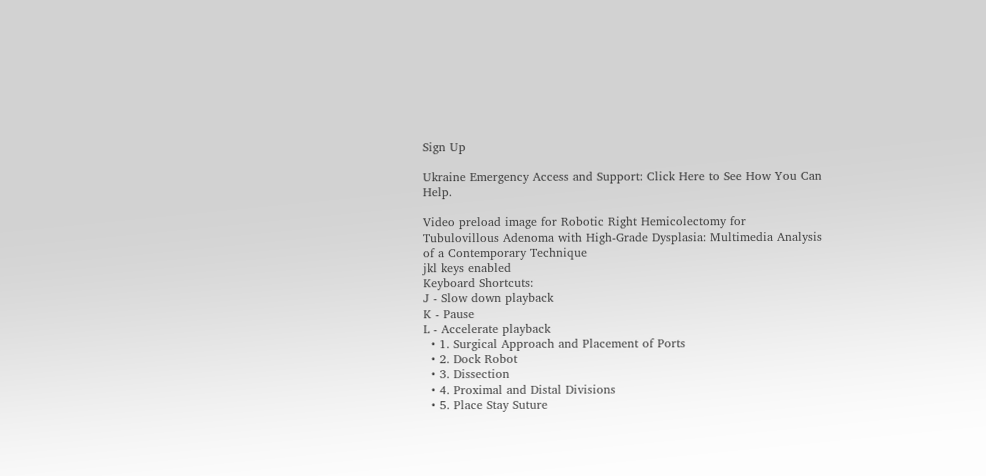Sign Up

Ukraine Emergency Access and Support: Click Here to See How You Can Help.

Video preload image for Robotic Right Hemicolectomy for Tubulovillous Adenoma with High-Grade Dysplasia: Multimedia Analysis of a Contemporary Technique
jkl keys enabled
Keyboard Shortcuts:
J - Slow down playback
K - Pause
L - Accelerate playback
  • 1. Surgical Approach and Placement of Ports
  • 2. Dock Robot
  • 3. Dissection
  • 4. Proximal and Distal Divisions
  • 5. Place Stay Suture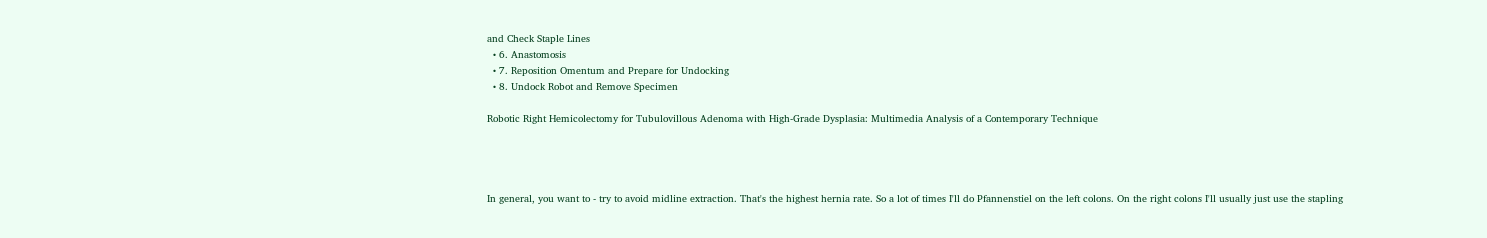and Check Staple Lines
  • 6. Anastomosis
  • 7. Reposition Omentum and Prepare for Undocking
  • 8. Undock Robot and Remove Specimen

Robotic Right Hemicolectomy for Tubulovillous Adenoma with High-Grade Dysplasia: Multimedia Analysis of a Contemporary Technique




In general, you want to - try to avoid midline extraction. That's the highest hernia rate. So a lot of times I'll do Pfannenstiel on the left colons. On the right colons I'll usually just use the stapling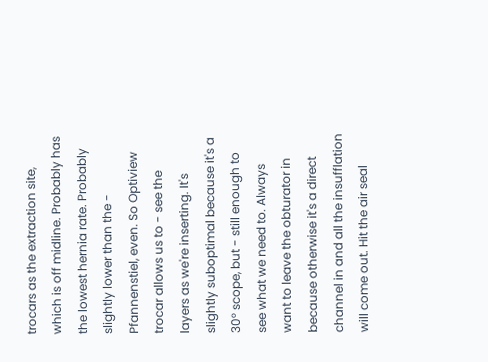trocars as the extraction site, which is off midline. Probably has the lowest hernia rate. Probably slightly lower than the - Pfannenstiel, even. So Optiview trocar allows us to - see the layers as we're inserting. It's slightly suboptimal because it's a 30° scope, but - still enough to see what we need to. Always want to leave the obturator in because otherwise it's a direct channel in and all the insufflation will come out. Hit the air seal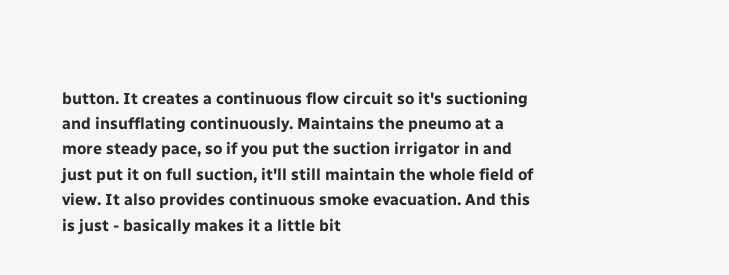button. It creates a continuous flow circuit so it's suctioning and insufflating continuously. Maintains the pneumo at a more steady pace, so if you put the suction irrigator in and just put it on full suction, it'll still maintain the whole field of view. It also provides continuous smoke evacuation. And this is just - basically makes it a little bit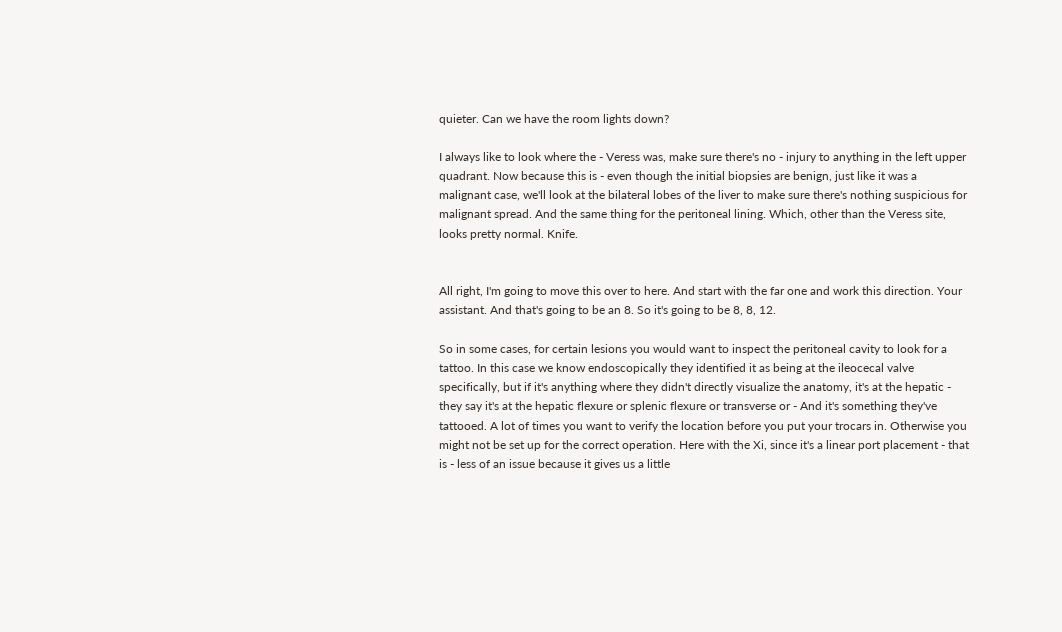quieter. Can we have the room lights down?

I always like to look where the - Veress was, make sure there's no - injury to anything in the left upper quadrant. Now because this is - even though the initial biopsies are benign, just like it was a malignant case, we'll look at the bilateral lobes of the liver to make sure there's nothing suspicious for malignant spread. And the same thing for the peritoneal lining. Which, other than the Veress site, looks pretty normal. Knife.


All right, I'm going to move this over to here. And start with the far one and work this direction. Your assistant. And that's going to be an 8. So it's going to be 8, 8, 12.

So in some cases, for certain lesions you would want to inspect the peritoneal cavity to look for a tattoo. In this case we know endoscopically they identified it as being at the ileocecal valve specifically, but if it's anything where they didn't directly visualize the anatomy, it's at the hepatic - they say it's at the hepatic flexure or splenic flexure or transverse or - And it's something they've tattooed. A lot of times you want to verify the location before you put your trocars in. Otherwise you might not be set up for the correct operation. Here with the Xi, since it's a linear port placement - that is - less of an issue because it gives us a little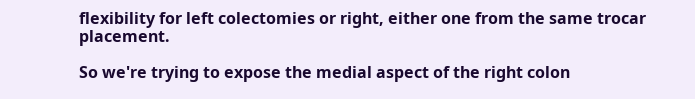flexibility for left colectomies or right, either one from the same trocar placement.

So we're trying to expose the medial aspect of the right colon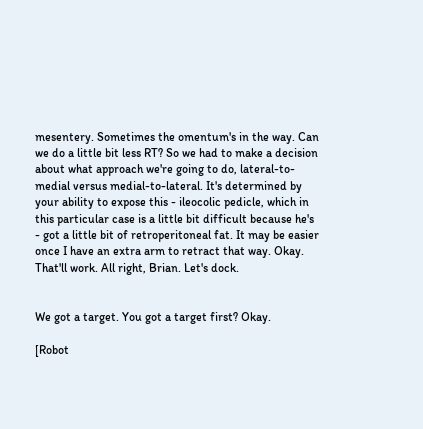mesentery. Sometimes the omentum's in the way. Can we do a little bit less RT? So we had to make a decision about what approach we're going to do, lateral-to-medial versus medial-to-lateral. It's determined by your ability to expose this - ileocolic pedicle, which in this particular case is a little bit difficult because he's - got a little bit of retroperitoneal fat. It may be easier once I have an extra arm to retract that way. Okay. That'll work. All right, Brian. Let's dock.


We got a target. You got a target first? Okay.

[Robot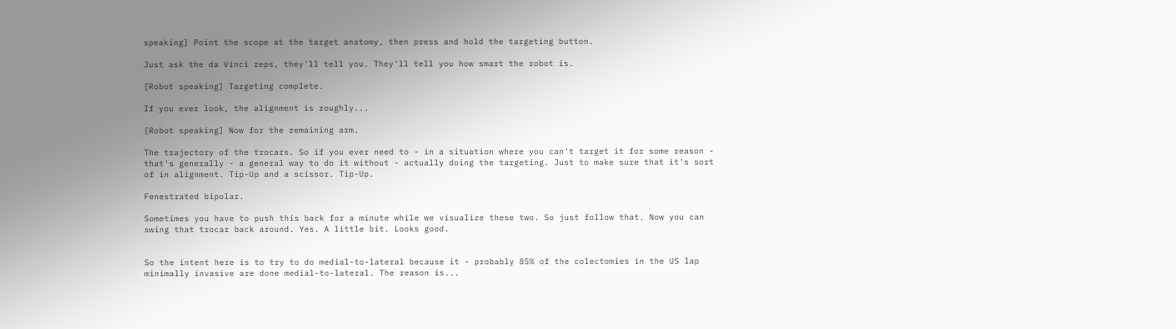speaking] Point the scope at the target anatomy, then press and hold the targeting button.

Just ask the da Vinci reps, they'll tell you. They'll tell you how smart the robot is.

[Robot speaking] Targeting complete.

If you ever look, the alignment is roughly...

[Robot speaking] Now for the remaining arm.

The trajectory of the trocars. So if you ever need to - in a situation where you can't target it for some reason - that's generally - a general way to do it without - actually doing the targeting. Just to make sure that it's sort of in alignment. Tip-Up and a scissor. Tip-Up.

Fenestrated bipolar.

Sometimes you have to push this back for a minute while we visualize these two. So just follow that. Now you can swing that trocar back around. Yes. A little bit. Looks good.


So the intent here is to try to do medial-to-lateral because it - probably 85% of the colectomies in the US lap minimally invasive are done medial-to-lateral. The reason is...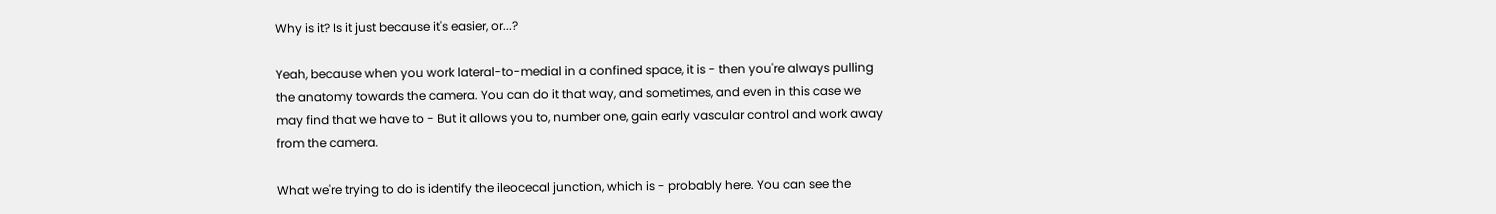Why is it? Is it just because it's easier, or...?

Yeah, because when you work lateral-to-medial in a confined space, it is - then you're always pulling the anatomy towards the camera. You can do it that way, and sometimes, and even in this case we may find that we have to - But it allows you to, number one, gain early vascular control and work away from the camera.

What we're trying to do is identify the ileocecal junction, which is - probably here. You can see the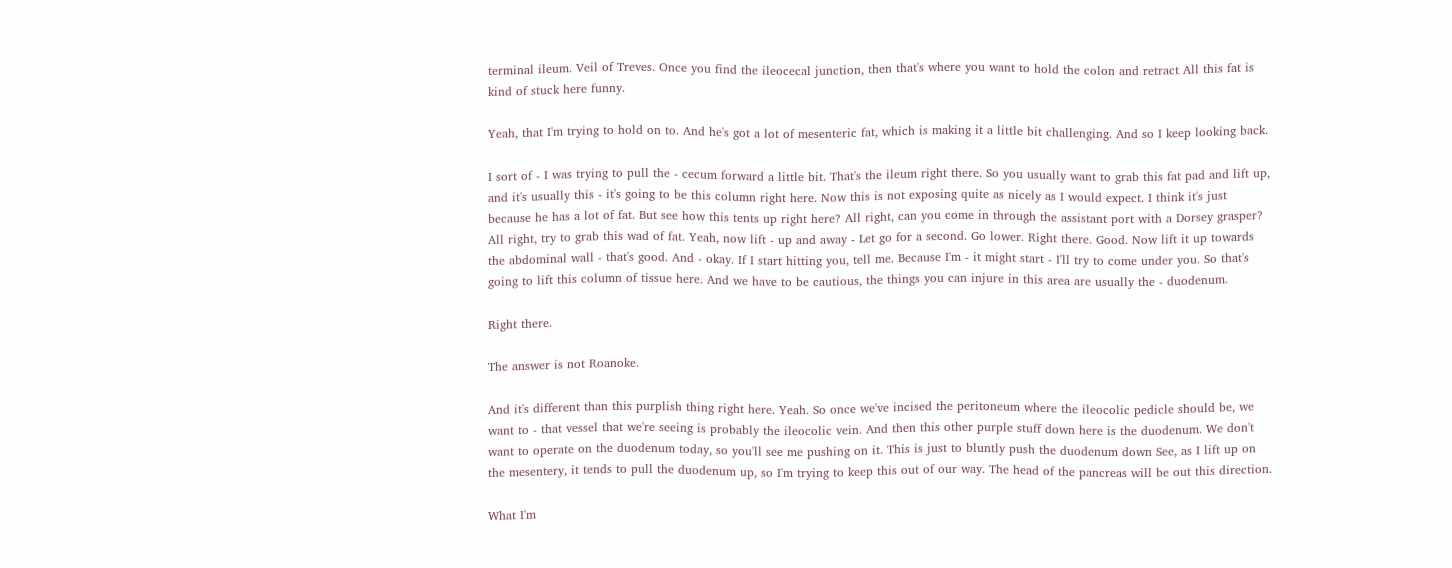terminal ileum. Veil of Treves. Once you find the ileocecal junction, then that's where you want to hold the colon and retract All this fat is kind of stuck here funny.

Yeah, that I'm trying to hold on to. And he's got a lot of mesenteric fat, which is making it a little bit challenging. And so I keep looking back.

I sort of - I was trying to pull the - cecum forward a little bit. That's the ileum right there. So you usually want to grab this fat pad and lift up, and it's usually this - it's going to be this column right here. Now this is not exposing quite as nicely as I would expect. I think it's just because he has a lot of fat. But see how this tents up right here? All right, can you come in through the assistant port with a Dorsey grasper? All right, try to grab this wad of fat. Yeah, now lift - up and away - Let go for a second. Go lower. Right there. Good. Now lift it up towards the abdominal wall - that's good. And - okay. If I start hitting you, tell me. Because I'm - it might start - I'll try to come under you. So that's going to lift this column of tissue here. And we have to be cautious, the things you can injure in this area are usually the - duodenum.

Right there.

The answer is not Roanoke.

And it's different than this purplish thing right here. Yeah. So once we've incised the peritoneum where the ileocolic pedicle should be, we want to - that vessel that we're seeing is probably the ileocolic vein. And then this other purple stuff down here is the duodenum. We don't want to operate on the duodenum today, so you'll see me pushing on it. This is just to bluntly push the duodenum down See, as I lift up on the mesentery, it tends to pull the duodenum up, so I'm trying to keep this out of our way. The head of the pancreas will be out this direction.

What I'm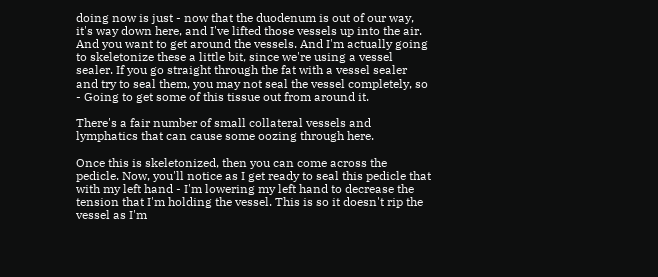doing now is just - now that the duodenum is out of our way, it's way down here, and I've lifted those vessels up into the air. And you want to get around the vessels. And I'm actually going to skeletonize these a little bit, since we're using a vessel sealer. If you go straight through the fat with a vessel sealer and try to seal them, you may not seal the vessel completely, so - Going to get some of this tissue out from around it.

There's a fair number of small collateral vessels and lymphatics that can cause some oozing through here.

Once this is skeletonized, then you can come across the pedicle. Now, you'll notice as I get ready to seal this pedicle that with my left hand - I'm lowering my left hand to decrease the tension that I'm holding the vessel. This is so it doesn't rip the vessel as I'm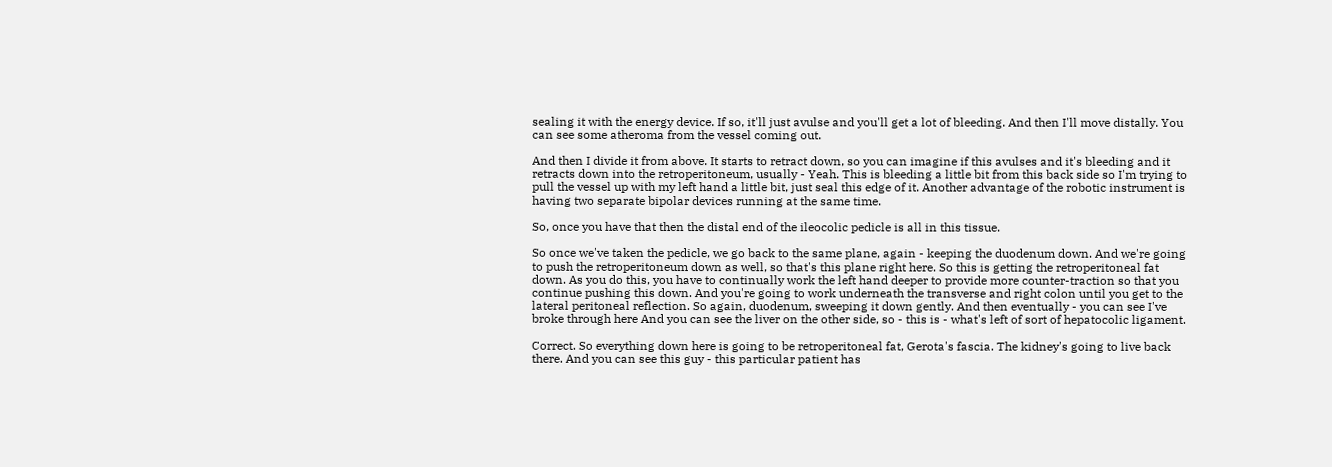sealing it with the energy device. If so, it'll just avulse and you'll get a lot of bleeding. And then I'll move distally. You can see some atheroma from the vessel coming out.

And then I divide it from above. It starts to retract down, so you can imagine if this avulses and it's bleeding and it retracts down into the retroperitoneum, usually - Yeah. This is bleeding a little bit from this back side so I'm trying to pull the vessel up with my left hand a little bit, just seal this edge of it. Another advantage of the robotic instrument is having two separate bipolar devices running at the same time.

So, once you have that then the distal end of the ileocolic pedicle is all in this tissue.

So once we've taken the pedicle, we go back to the same plane, again - keeping the duodenum down. And we're going to push the retroperitoneum down as well, so that's this plane right here. So this is getting the retroperitoneal fat down. As you do this, you have to continually work the left hand deeper to provide more counter-traction so that you continue pushing this down. And you're going to work underneath the transverse and right colon until you get to the lateral peritoneal reflection. So again, duodenum, sweeping it down gently. And then eventually - you can see I've broke through here And you can see the liver on the other side, so - this is - what's left of sort of hepatocolic ligament.

Correct. So everything down here is going to be retroperitoneal fat, Gerota's fascia. The kidney's going to live back there. And you can see this guy - this particular patient has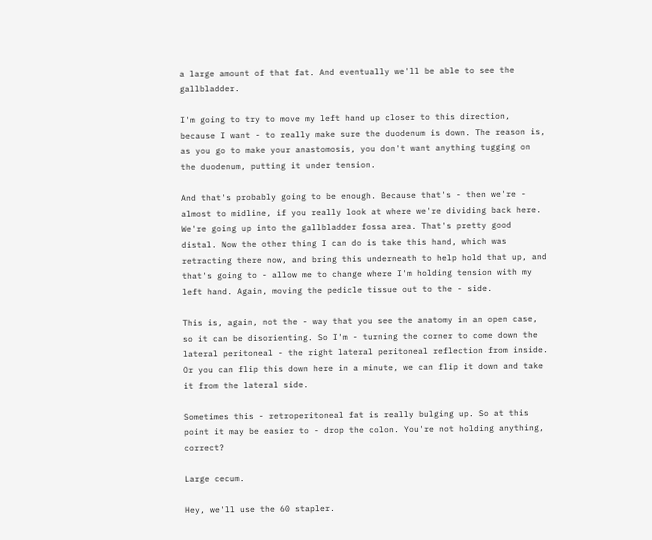a large amount of that fat. And eventually we'll be able to see the gallbladder.

I'm going to try to move my left hand up closer to this direction, because I want - to really make sure the duodenum is down. The reason is, as you go to make your anastomosis, you don't want anything tugging on the duodenum, putting it under tension.

And that's probably going to be enough. Because that's - then we're - almost to midline, if you really look at where we're dividing back here. We're going up into the gallbladder fossa area. That's pretty good distal. Now the other thing I can do is take this hand, which was retracting there now, and bring this underneath to help hold that up, and that's going to - allow me to change where I'm holding tension with my left hand. Again, moving the pedicle tissue out to the - side.

This is, again, not the - way that you see the anatomy in an open case, so it can be disorienting. So I'm - turning the corner to come down the lateral peritoneal - the right lateral peritoneal reflection from inside. Or you can flip this down here in a minute, we can flip it down and take it from the lateral side.

Sometimes this - retroperitoneal fat is really bulging up. So at this point it may be easier to - drop the colon. You're not holding anything, correct?

Large cecum.

Hey, we'll use the 60 stapler.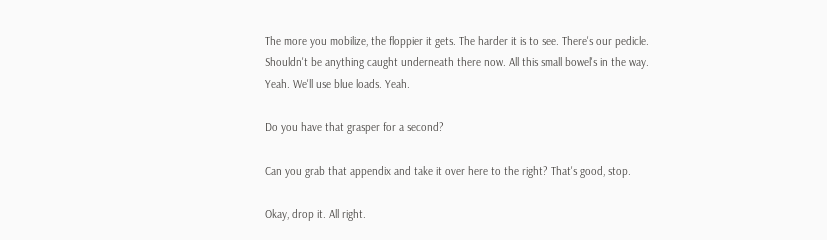The more you mobilize, the floppier it gets. The harder it is to see. There's our pedicle. Shouldn't be anything caught underneath there now. All this small bowel's in the way. Yeah. We'll use blue loads. Yeah.

Do you have that grasper for a second?

Can you grab that appendix and take it over here to the right? That's good, stop.

Okay, drop it. All right.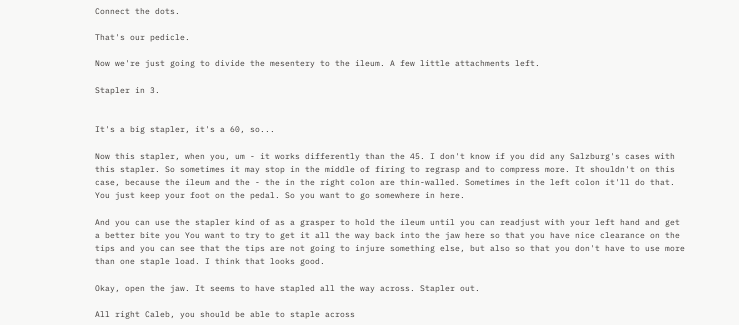Connect the dots.

That's our pedicle.

Now we're just going to divide the mesentery to the ileum. A few little attachments left.

Stapler in 3.


It's a big stapler, it's a 60, so...

Now this stapler, when you, um - it works differently than the 45. I don't know if you did any Salzburg's cases with this stapler. So sometimes it may stop in the middle of firing to regrasp and to compress more. It shouldn't on this case, because the ileum and the - the in the right colon are thin-walled. Sometimes in the left colon it'll do that. You just keep your foot on the pedal. So you want to go somewhere in here.

And you can use the stapler kind of as a grasper to hold the ileum until you can readjust with your left hand and get a better bite you You want to try to get it all the way back into the jaw here so that you have nice clearance on the tips and you can see that the tips are not going to injure something else, but also so that you don't have to use more than one staple load. I think that looks good.

Okay, open the jaw. It seems to have stapled all the way across. Stapler out.

All right Caleb, you should be able to staple across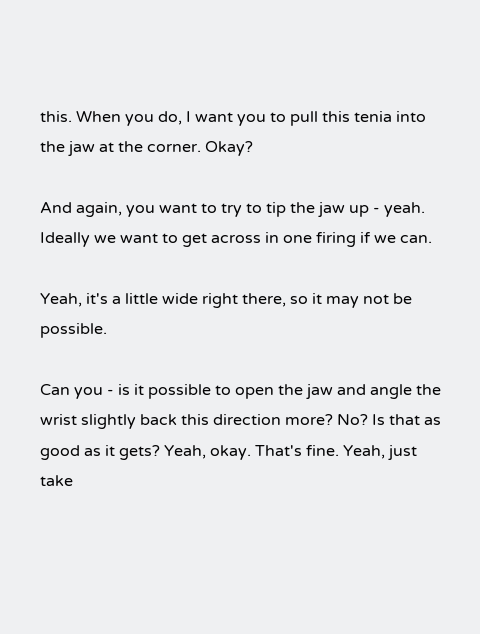this. When you do, I want you to pull this tenia into the jaw at the corner. Okay?

And again, you want to try to tip the jaw up - yeah. Ideally we want to get across in one firing if we can.

Yeah, it's a little wide right there, so it may not be possible.

Can you - is it possible to open the jaw and angle the wrist slightly back this direction more? No? Is that as good as it gets? Yeah, okay. That's fine. Yeah, just take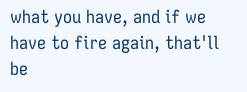what you have, and if we have to fire again, that'll be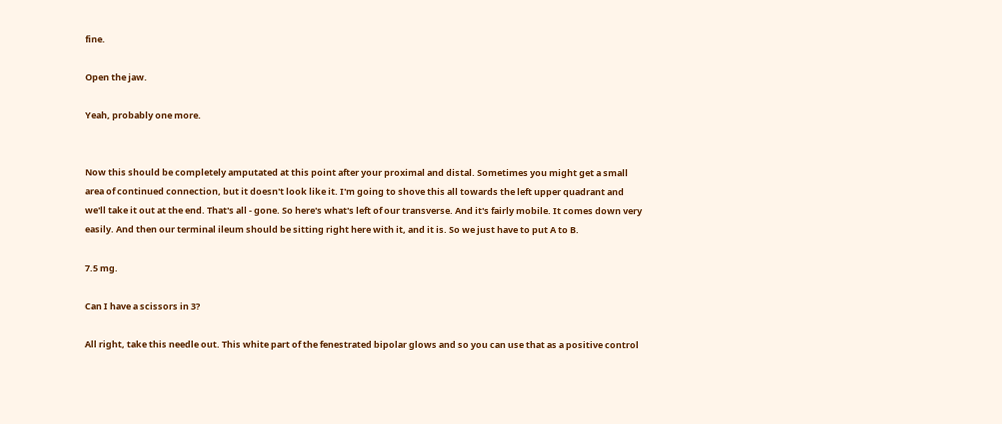fine.

Open the jaw.

Yeah, probably one more.


Now this should be completely amputated at this point after your proximal and distal. Sometimes you might get a small area of continued connection, but it doesn't look like it. I'm going to shove this all towards the left upper quadrant and we'll take it out at the end. That's all - gone. So here's what's left of our transverse. And it's fairly mobile. It comes down very easily. And then our terminal ileum should be sitting right here with it, and it is. So we just have to put A to B.

7.5 mg.

Can I have a scissors in 3?

All right, take this needle out. This white part of the fenestrated bipolar glows and so you can use that as a positive control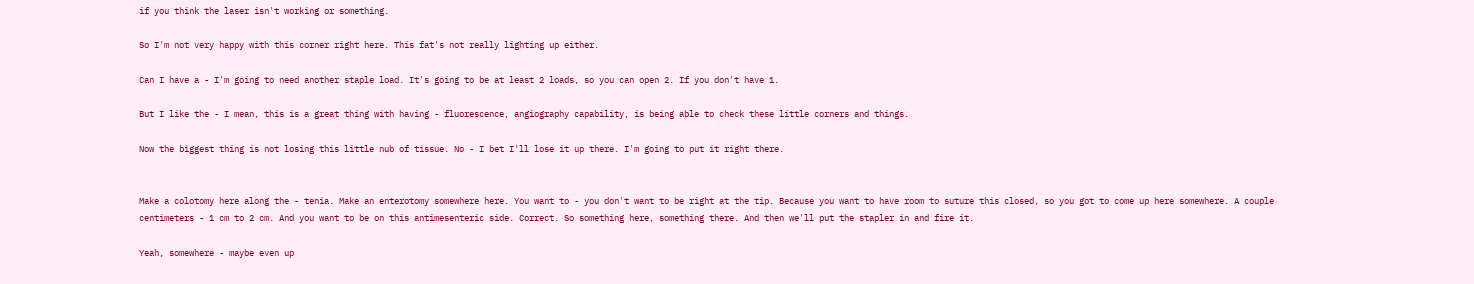if you think the laser isn't working or something.

So I'm not very happy with this corner right here. This fat's not really lighting up either.

Can I have a - I'm going to need another staple load. It's going to be at least 2 loads, so you can open 2. If you don't have 1.

But I like the - I mean, this is a great thing with having - fluorescence, angiography capability, is being able to check these little corners and things.

Now the biggest thing is not losing this little nub of tissue. No - I bet I'll lose it up there. I'm going to put it right there.


Make a colotomy here along the - tenia. Make an enterotomy somewhere here. You want to - you don't want to be right at the tip. Because you want to have room to suture this closed, so you got to come up here somewhere. A couple centimeters - 1 cm to 2 cm. And you want to be on this antimesenteric side. Correct. So something here, something there. And then we'll put the stapler in and fire it.

Yeah, somewhere - maybe even up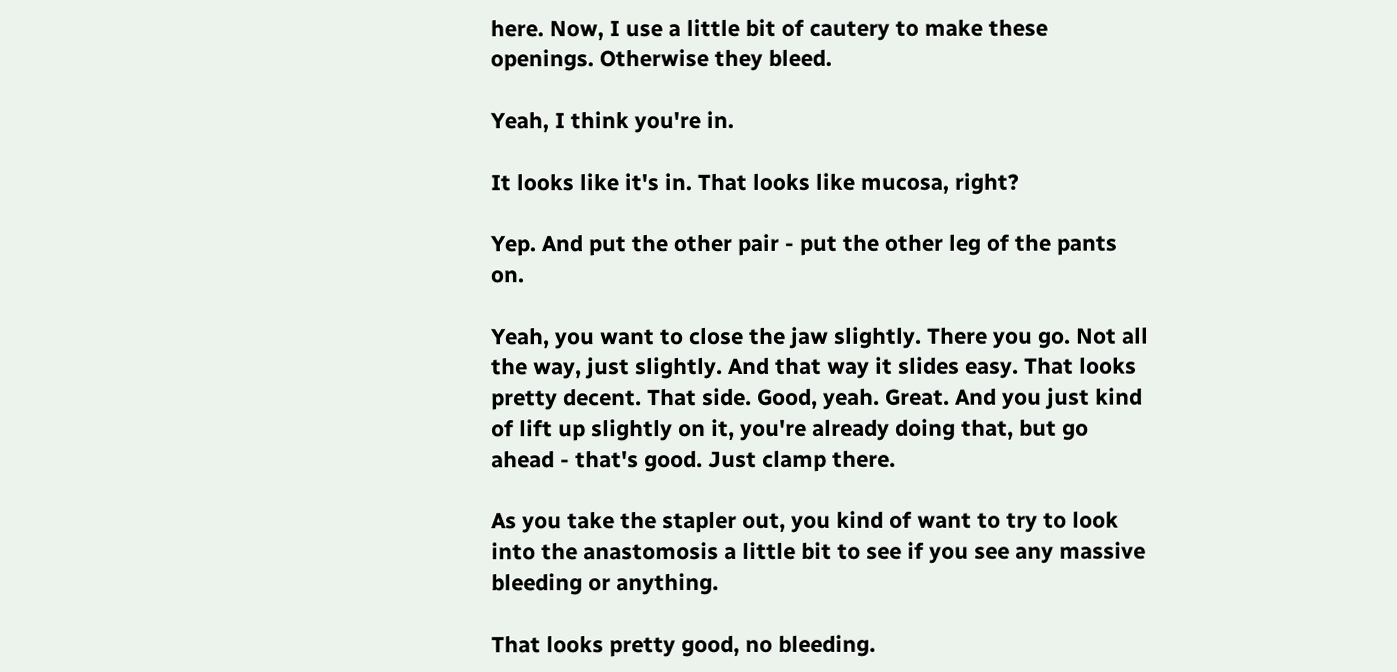here. Now, I use a little bit of cautery to make these openings. Otherwise they bleed.

Yeah, I think you're in.

It looks like it's in. That looks like mucosa, right?

Yep. And put the other pair - put the other leg of the pants on.

Yeah, you want to close the jaw slightly. There you go. Not all the way, just slightly. And that way it slides easy. That looks pretty decent. That side. Good, yeah. Great. And you just kind of lift up slightly on it, you're already doing that, but go ahead - that's good. Just clamp there.

As you take the stapler out, you kind of want to try to look into the anastomosis a little bit to see if you see any massive bleeding or anything.

That looks pretty good, no bleeding.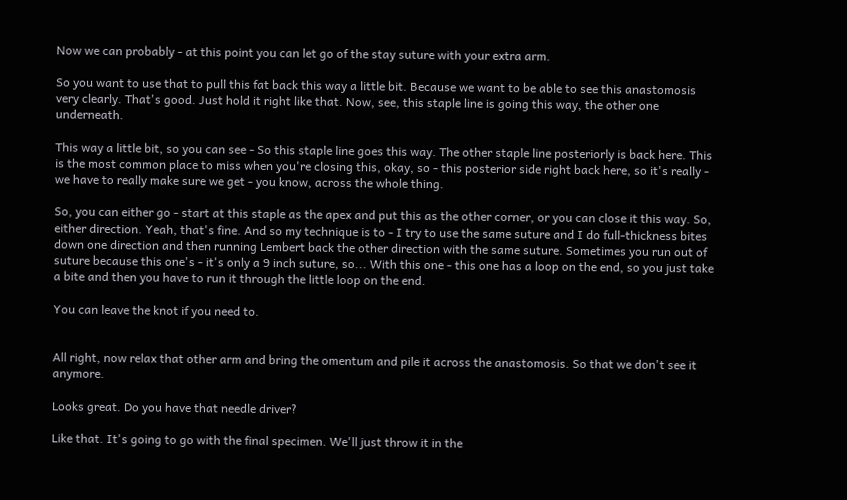Now we can probably - at this point you can let go of the stay suture with your extra arm.

So you want to use that to pull this fat back this way a little bit. Because we want to be able to see this anastomosis very clearly. That's good. Just hold it right like that. Now, see, this staple line is going this way, the other one underneath.

This way a little bit, so you can see - So this staple line goes this way. The other staple line posteriorly is back here. This is the most common place to miss when you're closing this, okay, so - this posterior side right back here, so it's really - we have to really make sure we get - you know, across the whole thing.

So, you can either go - start at this staple as the apex and put this as the other corner, or you can close it this way. So, either direction. Yeah, that's fine. And so my technique is to - I try to use the same suture and I do full-thickness bites down one direction and then running Lembert back the other direction with the same suture. Sometimes you run out of suture because this one's - it's only a 9 inch suture, so... With this one - this one has a loop on the end, so you just take a bite and then you have to run it through the little loop on the end.

You can leave the knot if you need to.


All right, now relax that other arm and bring the omentum and pile it across the anastomosis. So that we don't see it anymore.

Looks great. Do you have that needle driver?

Like that. It's going to go with the final specimen. We'll just throw it in the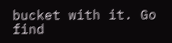bucket with it. Go find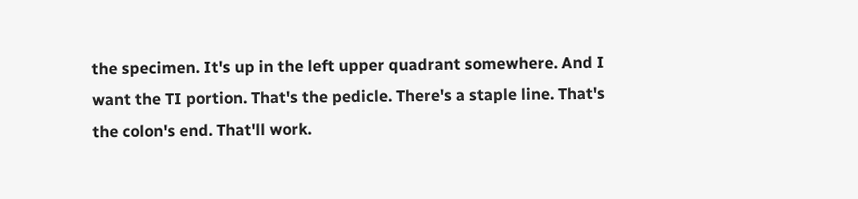the specimen. It's up in the left upper quadrant somewhere. And I want the TI portion. That's the pedicle. There's a staple line. That's the colon's end. That'll work.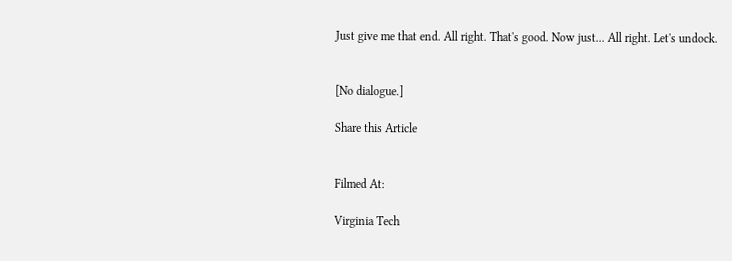Just give me that end. All right. That's good. Now just... All right. Let's undock.


[No dialogue.]

Share this Article


Filmed At:

Virginia Tech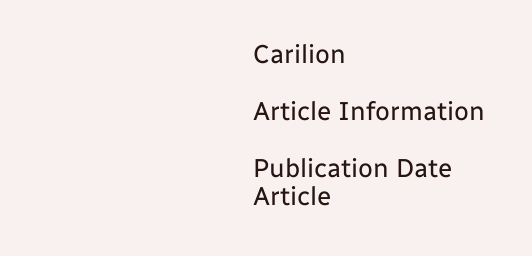Carilion

Article Information

Publication Date
Article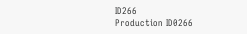ID266
Production ID0266